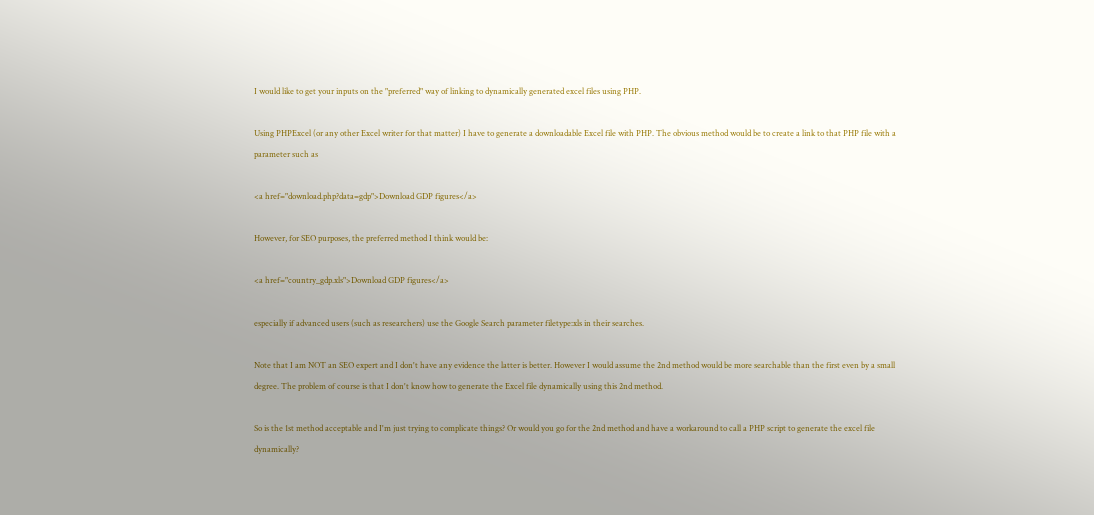I would like to get your inputs on the "preferred" way of linking to dynamically generated excel files using PHP.

Using PHPExcel (or any other Excel writer for that matter) I have to generate a downloadable Excel file with PHP. The obvious method would be to create a link to that PHP file with a parameter such as

<a href="download.php?data=gdp">Download GDP figures</a>

However, for SEO purposes, the preferred method I think would be:

<a href="country_gdp.xls">Download GDP figures</a>

especially if advanced users (such as researchers) use the Google Search parameter filetype:xls in their searches.

Note that I am NOT an SEO expert and I don't have any evidence the latter is better. However I would assume the 2nd method would be more searchable than the first even by a small degree. The problem of course is that I don't know how to generate the Excel file dynamically using this 2nd method.

So is the 1st method acceptable and I'm just trying to complicate things? Or would you go for the 2nd method and have a workaround to call a PHP script to generate the excel file dynamically?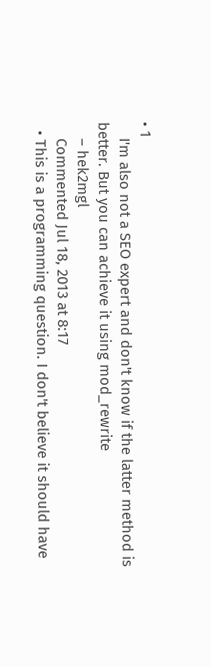• 1
    I'm also not a SEO expert and don't know if the latter method is better. But you can achieve it using mod_rewrite
    – hek2mgl
    Commented Jul 18, 2013 at 8:17
  • This is a programming question. I don't believe it should have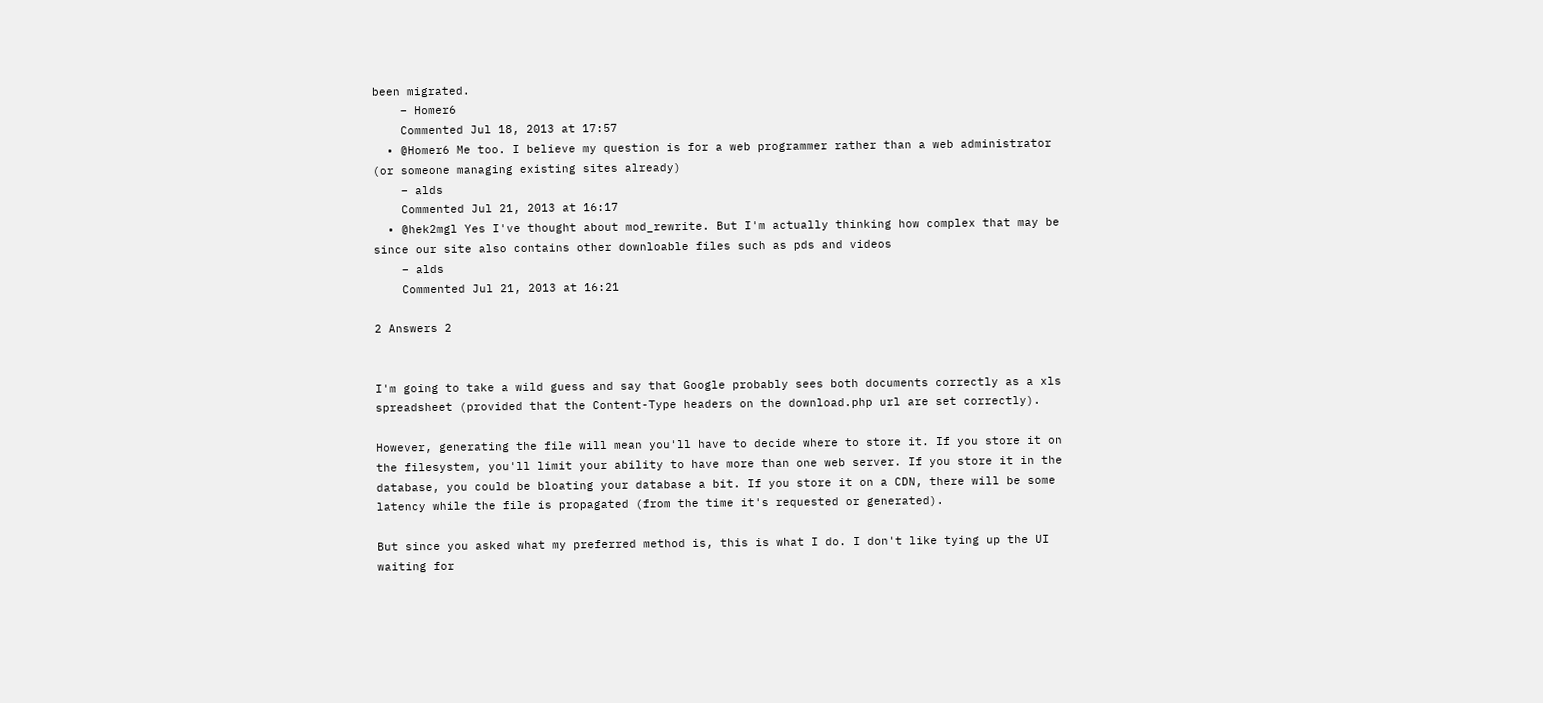been migrated.
    – Homer6
    Commented Jul 18, 2013 at 17:57
  • @Homer6 Me too. I believe my question is for a web programmer rather than a web administrator (or someone managing existing sites already)
    – alds
    Commented Jul 21, 2013 at 16:17
  • @hek2mgl Yes I've thought about mod_rewrite. But I'm actually thinking how complex that may be since our site also contains other downloable files such as pds and videos
    – alds
    Commented Jul 21, 2013 at 16:21

2 Answers 2


I'm going to take a wild guess and say that Google probably sees both documents correctly as a xls spreadsheet (provided that the Content-Type headers on the download.php url are set correctly).

However, generating the file will mean you'll have to decide where to store it. If you store it on the filesystem, you'll limit your ability to have more than one web server. If you store it in the database, you could be bloating your database a bit. If you store it on a CDN, there will be some latency while the file is propagated (from the time it's requested or generated).

But since you asked what my preferred method is, this is what I do. I don't like tying up the UI waiting for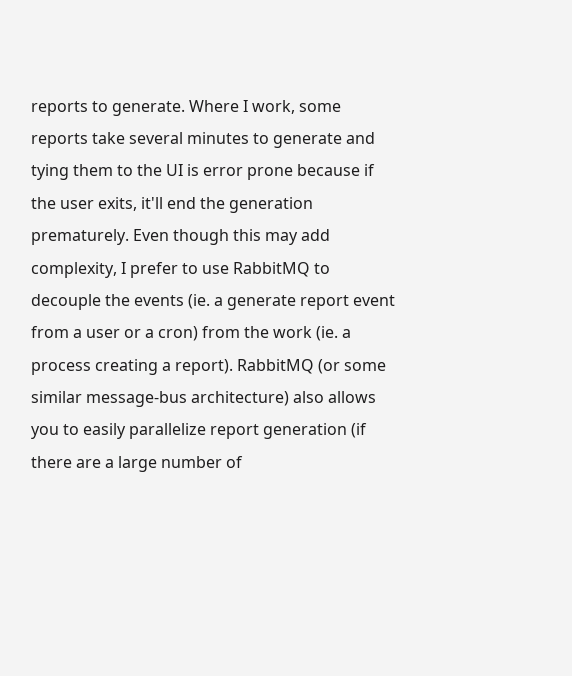reports to generate. Where I work, some reports take several minutes to generate and tying them to the UI is error prone because if the user exits, it'll end the generation prematurely. Even though this may add complexity, I prefer to use RabbitMQ to decouple the events (ie. a generate report event from a user or a cron) from the work (ie. a process creating a report). RabbitMQ (or some similar message-bus architecture) also allows you to easily parallelize report generation (if there are a large number of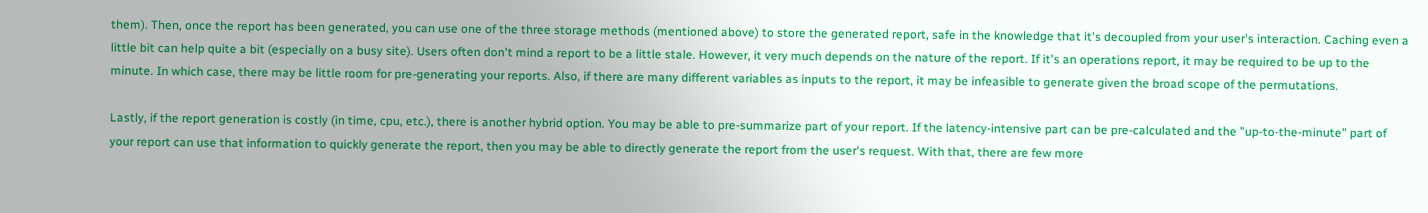them). Then, once the report has been generated, you can use one of the three storage methods (mentioned above) to store the generated report, safe in the knowledge that it's decoupled from your user's interaction. Caching even a little bit can help quite a bit (especially on a busy site). Users often don't mind a report to be a little stale. However, it very much depends on the nature of the report. If it's an operations report, it may be required to be up to the minute. In which case, there may be little room for pre-generating your reports. Also, if there are many different variables as inputs to the report, it may be infeasible to generate given the broad scope of the permutations.

Lastly, if the report generation is costly (in time, cpu, etc.), there is another hybrid option. You may be able to pre-summarize part of your report. If the latency-intensive part can be pre-calculated and the "up-to-the-minute" part of your report can use that information to quickly generate the report, then you may be able to directly generate the report from the user's request. With that, there are few more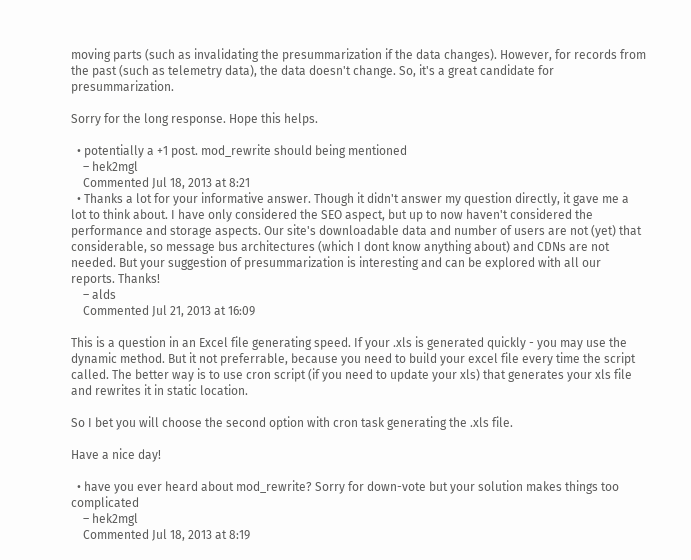moving parts (such as invalidating the presummarization if the data changes). However, for records from the past (such as telemetry data), the data doesn't change. So, it's a great candidate for presummarization.

Sorry for the long response. Hope this helps.

  • potentially a +1 post. mod_rewrite should being mentioned
    – hek2mgl
    Commented Jul 18, 2013 at 8:21
  • Thanks a lot for your informative answer. Though it didn't answer my question directly, it gave me a lot to think about. I have only considered the SEO aspect, but up to now haven't considered the performance and storage aspects. Our site's downloadable data and number of users are not (yet) that considerable, so message bus architectures (which I dont know anything about) and CDNs are not needed. But your suggestion of presummarization is interesting and can be explored with all our reports. Thanks!
    – alds
    Commented Jul 21, 2013 at 16:09

This is a question in an Excel file generating speed. If your .xls is generated quickly - you may use the dynamic method. But it not preferrable, because you need to build your excel file every time the script called. The better way is to use cron script (if you need to update your xls) that generates your xls file and rewrites it in static location.

So I bet you will choose the second option with cron task generating the .xls file.

Have a nice day!

  • have you ever heard about mod_rewrite? Sorry for down-vote but your solution makes things too complicated
    – hek2mgl
    Commented Jul 18, 2013 at 8:19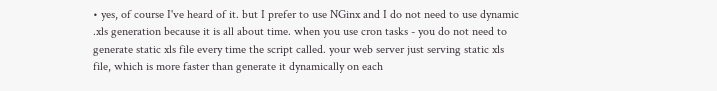• yes, of course I've heard of it. but I prefer to use NGinx and I do not need to use dynamic .xls generation because it is all about time. when you use cron tasks - you do not need to generate static xls file every time the script called. your web server just serving static xls file, which is more faster than generate it dynamically on each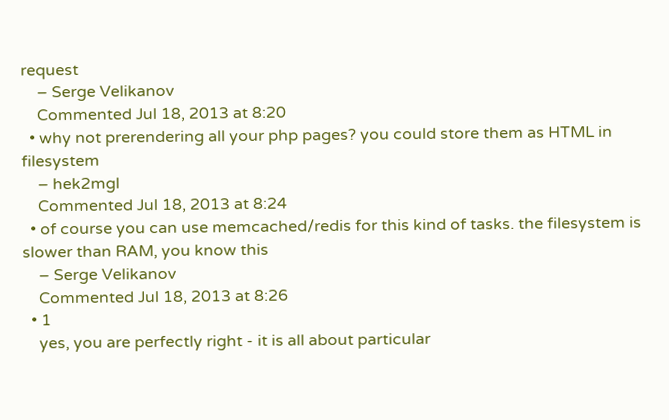request
    – Serge Velikanov
    Commented Jul 18, 2013 at 8:20
  • why not prerendering all your php pages? you could store them as HTML in filesystem
    – hek2mgl
    Commented Jul 18, 2013 at 8:24
  • of course you can use memcached/redis for this kind of tasks. the filesystem is slower than RAM, you know this
    – Serge Velikanov
    Commented Jul 18, 2013 at 8:26
  • 1
    yes, you are perfectly right - it is all about particular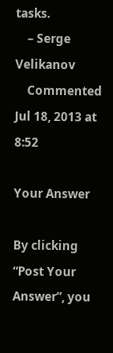tasks.
    – Serge Velikanov
    Commented Jul 18, 2013 at 8:52

Your Answer

By clicking “Post Your Answer”, you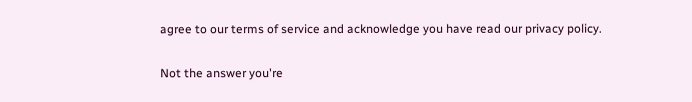agree to our terms of service and acknowledge you have read our privacy policy.

Not the answer you're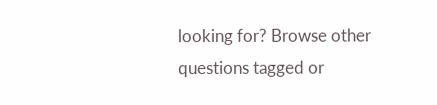looking for? Browse other questions tagged or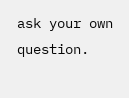ask your own question.